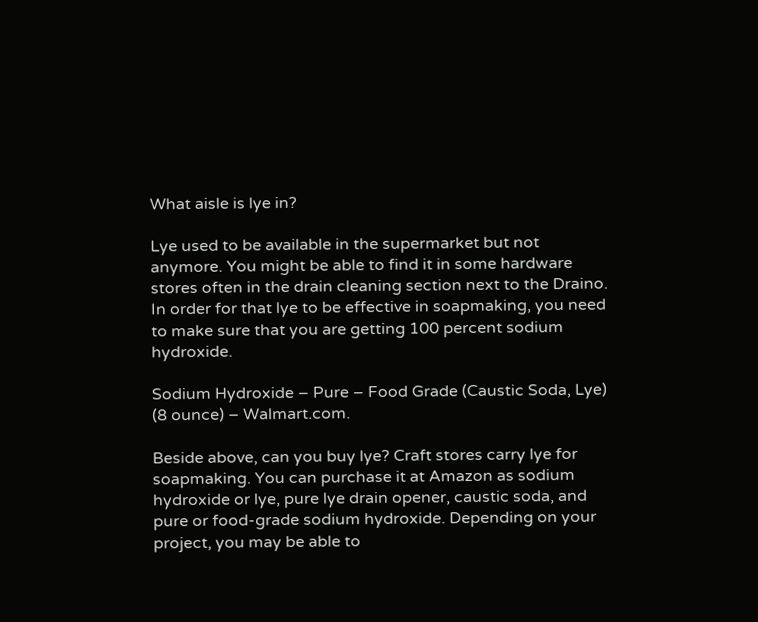What aisle is lye in?

Lye used to be available in the supermarket but not anymore. You might be able to find it in some hardware stores often in the drain cleaning section next to the Draino. In order for that lye to be effective in soapmaking, you need to make sure that you are getting 100 percent sodium hydroxide.

Sodium Hydroxide – Pure – Food Grade (Caustic Soda, Lye) (8 ounce) – Walmart.com.

Beside above, can you buy lye? Craft stores carry lye for soapmaking. You can purchase it at Amazon as sodium hydroxide or lye, pure lye drain opener, caustic soda, and pure or food-grade sodium hydroxide. Depending on your project, you may be able to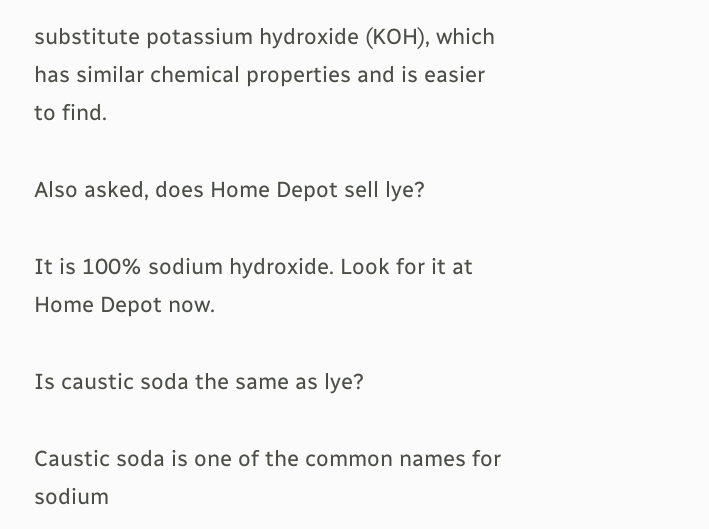substitute potassium hydroxide (KOH), which has similar chemical properties and is easier to find.

Also asked, does Home Depot sell lye?

It is 100% sodium hydroxide. Look for it at Home Depot now.

Is caustic soda the same as lye?

Caustic soda is one of the common names for sodium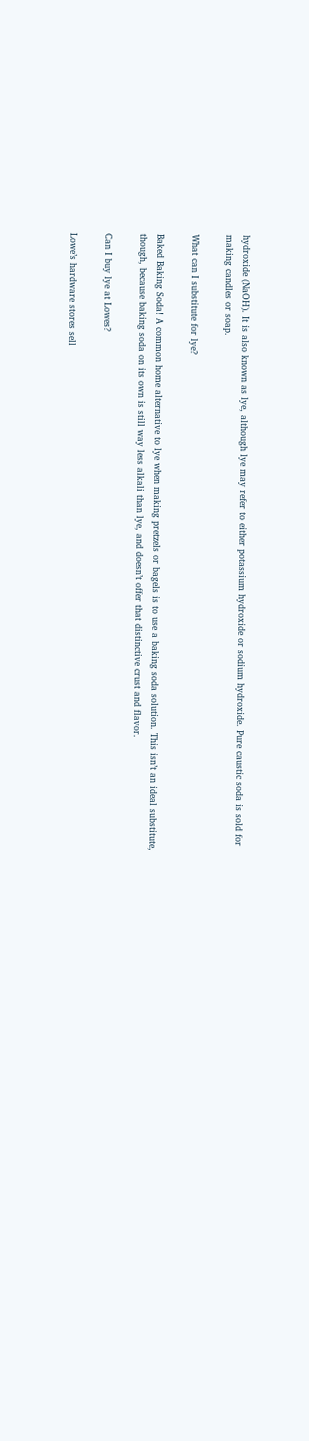hydroxide (NaOH). It is also known as lye, although lye may refer to either potassium hydroxide or sodium hydroxide. Pure caustic soda is sold for making candles or soap.

What can I substitute for lye?

Baked Baking Soda! A common home alternative to lye when making pretzels or bagels is to use a baking soda solution. This isn’t an ideal substitute, though, because baking soda on its own is still way less alkali than lye, and doesn’t offer that distinctive crust and flavor.

Can I buy lye at Lowes?

Lowe’s hardware stores sell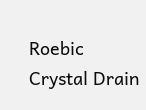Roebic Crystal Drain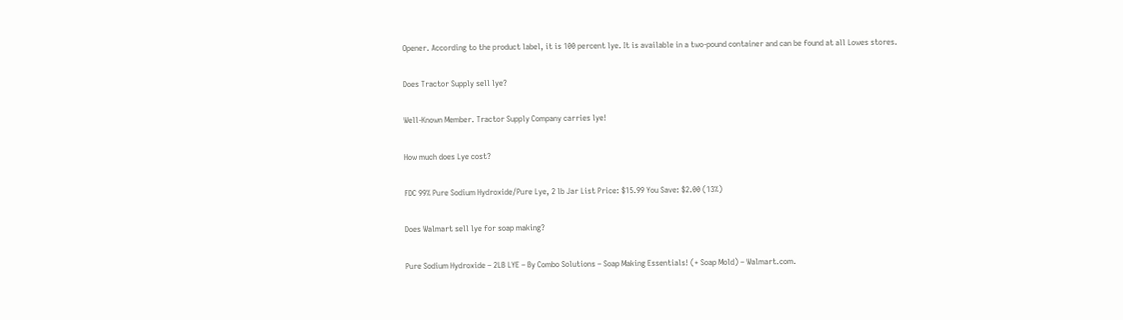Opener. According to the product label, it is 100 percent lye. It is available in a two-pound container and can be found at all Lowes stores.

Does Tractor Supply sell lye?

Well-Known Member. Tractor Supply Company carries lye!

How much does Lye cost?

FDC 99% Pure Sodium Hydroxide/Pure Lye, 2 lb Jar List Price: $15.99 You Save: $2.00 (13%)

Does Walmart sell lye for soap making?

Pure Sodium Hydroxide – 2LB LYE – By Combo Solutions – Soap Making Essentials! (+ Soap Mold) – Walmart.com.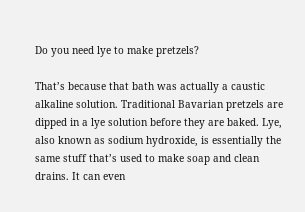Do you need lye to make pretzels?

That’s because that bath was actually a caustic alkaline solution. Traditional Bavarian pretzels are dipped in a lye solution before they are baked. Lye, also known as sodium hydroxide, is essentially the same stuff that’s used to make soap and clean drains. It can even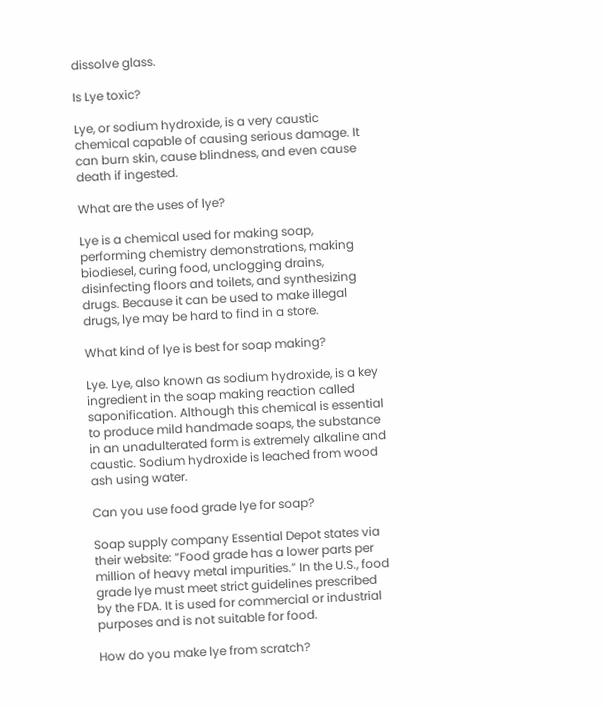dissolve glass.

Is Lye toxic?

Lye, or sodium hydroxide, is a very caustic chemical capable of causing serious damage. It can burn skin, cause blindness, and even cause death if ingested.

What are the uses of lye?

Lye is a chemical used for making soap, performing chemistry demonstrations, making biodiesel, curing food, unclogging drains, disinfecting floors and toilets, and synthesizing drugs. Because it can be used to make illegal drugs, lye may be hard to find in a store.

What kind of lye is best for soap making?

Lye. Lye, also known as sodium hydroxide, is a key ingredient in the soap making reaction called saponification. Although this chemical is essential to produce mild handmade soaps, the substance in an unadulterated form is extremely alkaline and caustic. Sodium hydroxide is leached from wood ash using water.

Can you use food grade lye for soap?

Soap supply company Essential Depot states via their website: “Food grade has a lower parts per million of heavy metal impurities.” In the U.S., food grade lye must meet strict guidelines prescribed by the FDA. It is used for commercial or industrial purposes and is not suitable for food.

How do you make lye from scratch?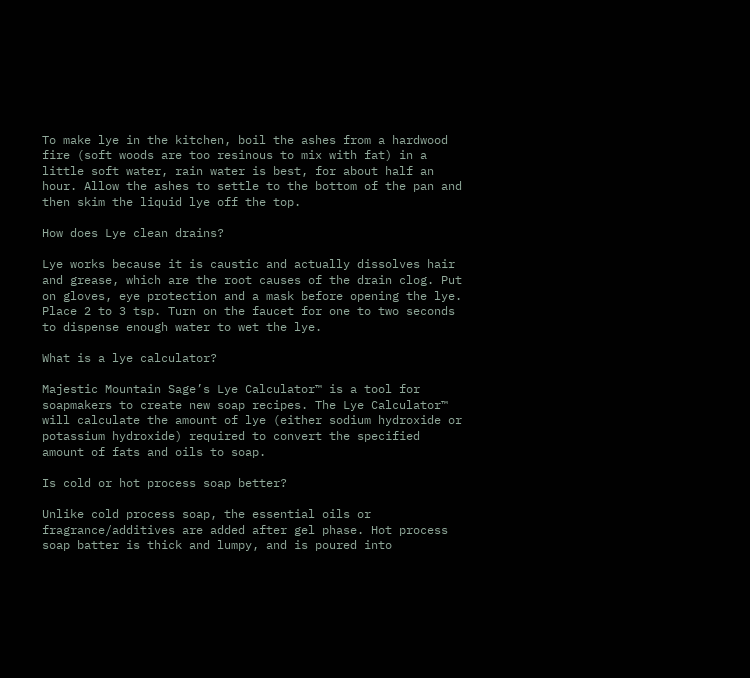To make lye in the kitchen, boil the ashes from a hardwood fire (soft woods are too resinous to mix with fat) in a little soft water, rain water is best, for about half an hour. Allow the ashes to settle to the bottom of the pan and then skim the liquid lye off the top.

How does Lye clean drains?

Lye works because it is caustic and actually dissolves hair and grease, which are the root causes of the drain clog. Put on gloves, eye protection and a mask before opening the lye. Place 2 to 3 tsp. Turn on the faucet for one to two seconds to dispense enough water to wet the lye.

What is a lye calculator?

Majestic Mountain Sage’s Lye Calculator™ is a tool for soapmakers to create new soap recipes. The Lye Calculator™ will calculate the amount of lye (either sodium hydroxide or potassium hydroxide) required to convert the specified amount of fats and oils to soap.

Is cold or hot process soap better?

Unlike cold process soap, the essential oils or fragrance/additives are added after gel phase. Hot process soap batter is thick and lumpy, and is poured into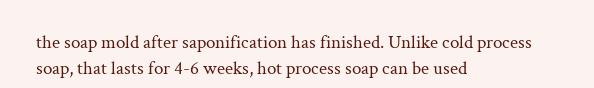the soap mold after saponification has finished. Unlike cold process soap, that lasts for 4-6 weeks, hot process soap can be used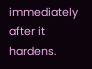immediately after it hardens.